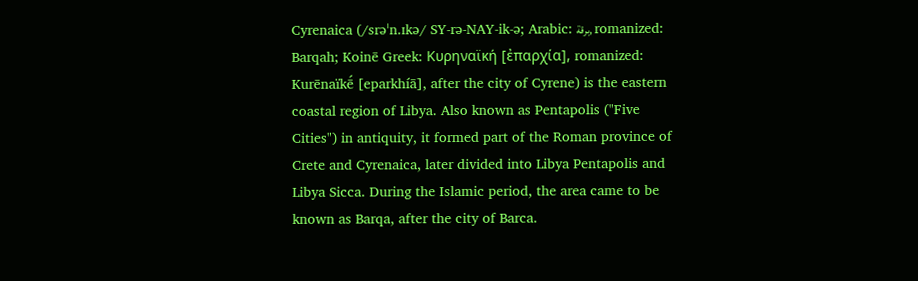Cyrenaica (/srəˈn.ɪkə/ SY-rə-NAY-ik-ə; Arabic: برقة, romanized: Barqah; Koinē Greek: Κυρηναϊκή [ἐπαρχία], romanized: Kurēnaïkḗ [eparkhíā], after the city of Cyrene) is the eastern coastal region of Libya. Also known as Pentapolis ("Five Cities") in antiquity, it formed part of the Roman province of Crete and Cyrenaica, later divided into Libya Pentapolis and Libya Sicca. During the Islamic period, the area came to be known as Barqa, after the city of Barca.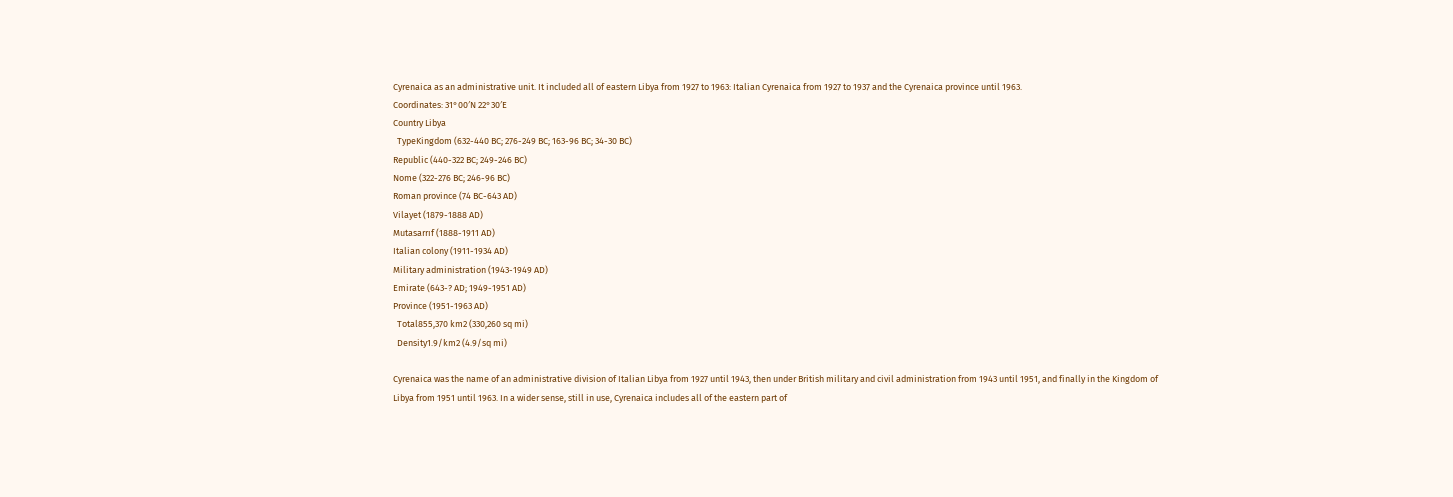Cyrenaica as an administrative unit. It included all of eastern Libya from 1927 to 1963: Italian Cyrenaica from 1927 to 1937 and the Cyrenaica province until 1963.
Coordinates: 31°00′N 22°30′E
Country Libya
  TypeKingdom (632-440 BC; 276-249 BC; 163-96 BC; 34-30 BC)
Republic (440-322 BC; 249-246 BC)
Nome (322-276 BC; 246-96 BC)
Roman province (74 BC-643 AD)
Vilayet (1879-1888 AD)
Mutasarrıf (1888-1911 AD)
Italian colony (1911-1934 AD)
Military administration (1943-1949 AD)
Emirate (643-? AD; 1949-1951 AD)
Province (1951-1963 AD)
  Total855,370 km2 (330,260 sq mi)
  Density1.9/km2 (4.9/sq mi)

Cyrenaica was the name of an administrative division of Italian Libya from 1927 until 1943, then under British military and civil administration from 1943 until 1951, and finally in the Kingdom of Libya from 1951 until 1963. In a wider sense, still in use, Cyrenaica includes all of the eastern part of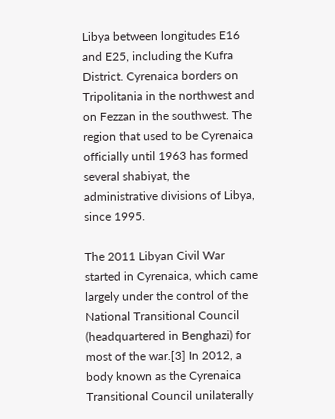Libya between longitudes E16 and E25, including the Kufra District. Cyrenaica borders on Tripolitania in the northwest and on Fezzan in the southwest. The region that used to be Cyrenaica officially until 1963 has formed several shabiyat, the administrative divisions of Libya, since 1995.

The 2011 Libyan Civil War started in Cyrenaica, which came largely under the control of the National Transitional Council (headquartered in Benghazi) for most of the war.[3] In 2012, a body known as the Cyrenaica Transitional Council unilaterally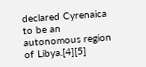declared Cyrenaica to be an autonomous region of Libya.[4][5]